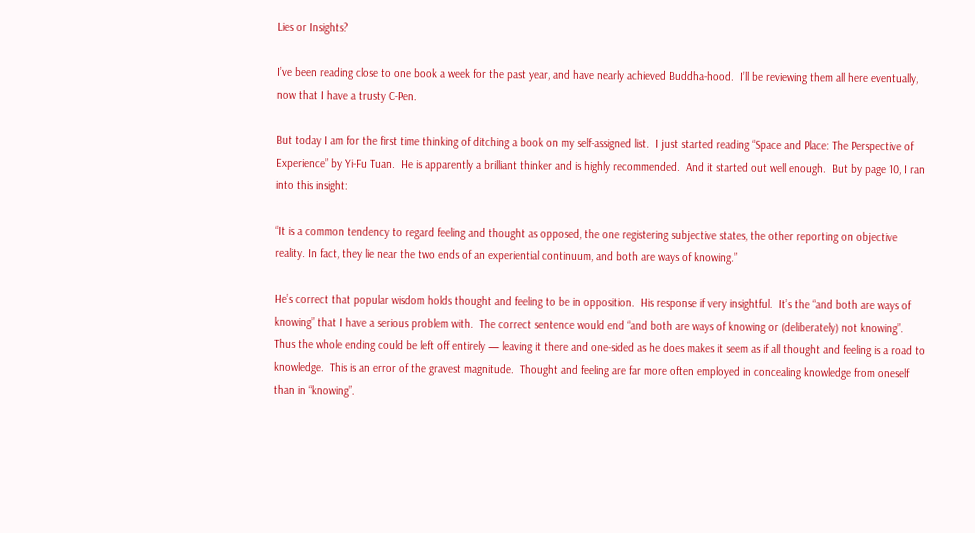Lies or Insights?

I’ve been reading close to one book a week for the past year, and have nearly achieved Buddha-hood.  I’ll be reviewing them all here eventually, now that I have a trusty C-Pen.

But today I am for the first time thinking of ditching a book on my self-assigned list.  I just started reading “Space and Place: The Perspective of Experience” by Yi-Fu Tuan.  He is apparently a brilliant thinker and is highly recommended.  And it started out well enough.  But by page 10, I ran into this insight:

“It is a common tendency to regard feeling and thought as opposed, the one registering subjective states, the other reporting on objective reality. In fact, they lie near the two ends of an experiential continuum, and both are ways of knowing.”

He’s correct that popular wisdom holds thought and feeling to be in opposition.  His response if very insightful.  It’s the “and both are ways of knowing” that I have a serious problem with.  The correct sentence would end “and both are ways of knowing or (deliberately) not knowing”.  Thus the whole ending could be left off entirely — leaving it there and one-sided as he does makes it seem as if all thought and feeling is a road to knowledge.  This is an error of the gravest magnitude.  Thought and feeling are far more often employed in concealing knowledge from oneself than in “knowing”.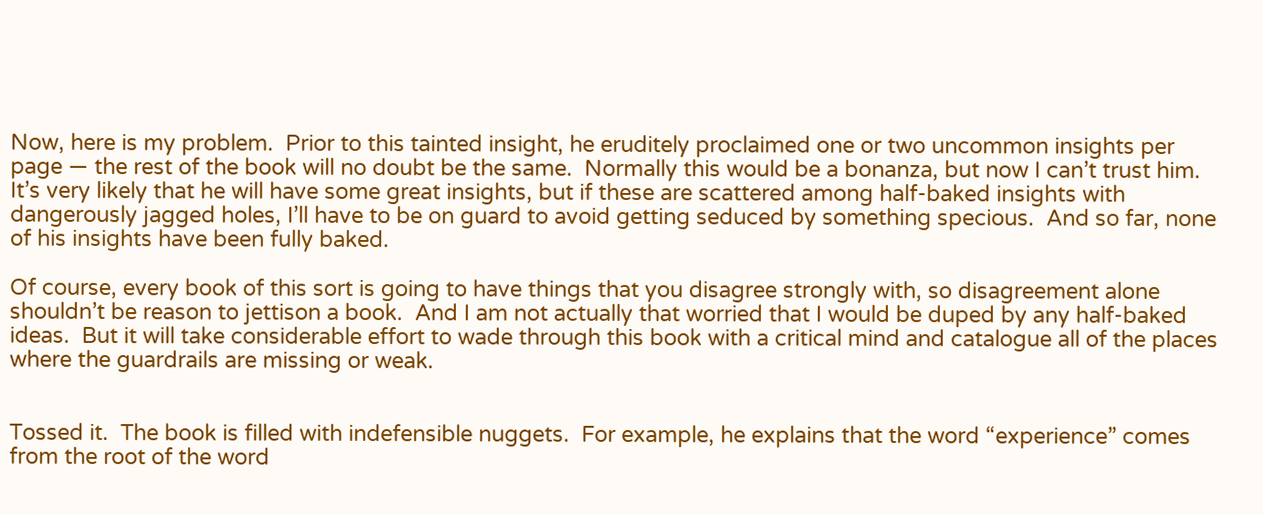Now, here is my problem.  Prior to this tainted insight, he eruditely proclaimed one or two uncommon insights per page — the rest of the book will no doubt be the same.  Normally this would be a bonanza, but now I can’t trust him.  It’s very likely that he will have some great insights, but if these are scattered among half-baked insights with dangerously jagged holes, I’ll have to be on guard to avoid getting seduced by something specious.  And so far, none of his insights have been fully baked.

Of course, every book of this sort is going to have things that you disagree strongly with, so disagreement alone shouldn’t be reason to jettison a book.  And I am not actually that worried that I would be duped by any half-baked ideas.  But it will take considerable effort to wade through this book with a critical mind and catalogue all of the places where the guardrails are missing or weak.


Tossed it.  The book is filled with indefensible nuggets.  For example, he explains that the word “experience” comes from the root of the word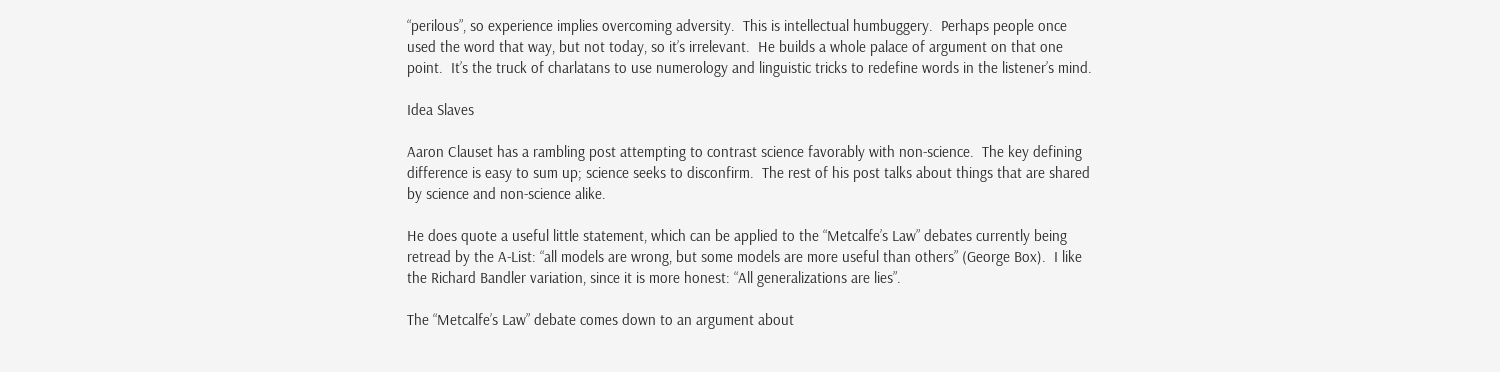“perilous”, so experience implies overcoming adversity.  This is intellectual humbuggery.  Perhaps people once used the word that way, but not today, so it’s irrelevant.  He builds a whole palace of argument on that one point.  It’s the truck of charlatans to use numerology and linguistic tricks to redefine words in the listener’s mind.

Idea Slaves

Aaron Clauset has a rambling post attempting to contrast science favorably with non-science.  The key defining difference is easy to sum up; science seeks to disconfirm.  The rest of his post talks about things that are shared by science and non-science alike.

He does quote a useful little statement, which can be applied to the “Metcalfe’s Law” debates currently being retread by the A-List: “all models are wrong, but some models are more useful than others” (George Box).  I like the Richard Bandler variation, since it is more honest: “All generalizations are lies”.

The “Metcalfe’s Law” debate comes down to an argument about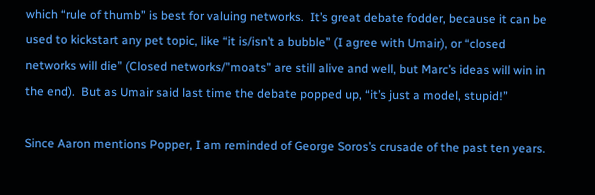which “rule of thumb” is best for valuing networks.  It’s great debate fodder, because it can be used to kickstart any pet topic, like “it is/isn’t a bubble” (I agree with Umair), or “closed networks will die” (Closed networks/”moats” are still alive and well, but Marc’s ideas will win in the end).  But as Umair said last time the debate popped up, “it’s just a model, stupid!”

Since Aaron mentions Popper, I am reminded of George Soros’s crusade of the past ten years.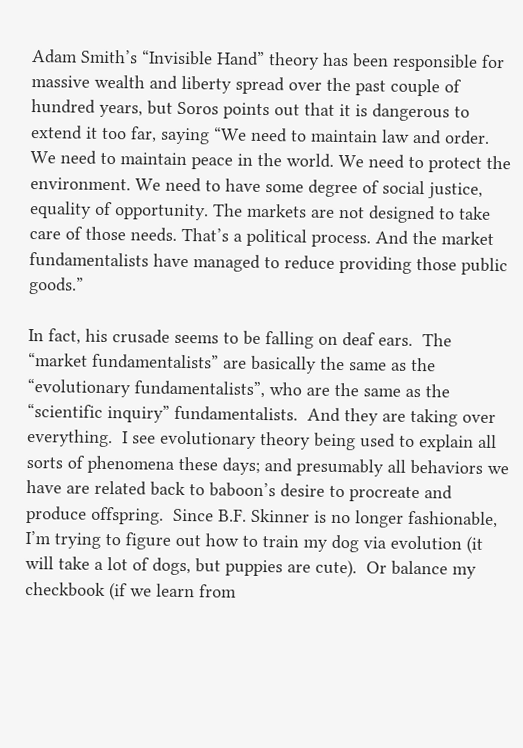Adam Smith’s “Invisible Hand” theory has been responsible for massive wealth and liberty spread over the past couple of hundred years, but Soros points out that it is dangerous to extend it too far, saying “We need to maintain law and order. We need to maintain peace in the world. We need to protect the environment. We need to have some degree of social justice, equality of opportunity. The markets are not designed to take care of those needs. That’s a political process. And the market fundamentalists have managed to reduce providing those public goods.”

In fact, his crusade seems to be falling on deaf ears.  The “market fundamentalists” are basically the same as the “evolutionary fundamentalists”, who are the same as the “scientific inquiry” fundamentalists.  And they are taking over everything.  I see evolutionary theory being used to explain all sorts of phenomena these days; and presumably all behaviors we have are related back to baboon’s desire to procreate and produce offspring.  Since B.F. Skinner is no longer fashionable, I’m trying to figure out how to train my dog via evolution (it will take a lot of dogs, but puppies are cute).  Or balance my checkbook (if we learn from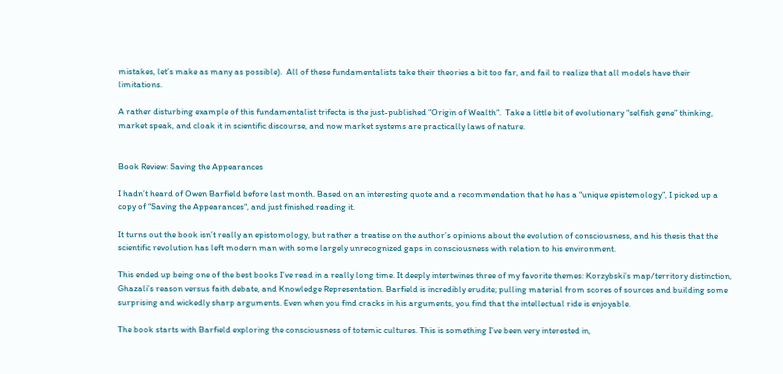mistakes, let’s make as many as possible).  All of these fundamentalists take their theories a bit too far, and fail to realize that all models have their limitations.

A rather disturbing example of this fundamentalist trifecta is the just-published “Origin of Wealth“.  Take a little bit of evolutionary “selfish gene” thinking, market speak, and cloak it in scientific discourse, and now market systems are practically laws of nature.


Book Review: Saving the Appearances

I hadn’t heard of Owen Barfield before last month. Based on an interesting quote and a recommendation that he has a “unique epistemology”, I picked up a copy of “Saving the Appearances“, and just finished reading it.

It turns out the book isn’t really an epistomology, but rather a treatise on the author’s opinions about the evolution of consciousness, and his thesis that the scientific revolution has left modern man with some largely unrecognized gaps in consciousness with relation to his environment.

This ended up being one of the best books I’ve read in a really long time. It deeply intertwines three of my favorite themes: Korzybski’s map/territory distinction, Ghazali’s reason versus faith debate, and Knowledge Representation. Barfield is incredibly erudite; pulling material from scores of sources and building some surprising and wickedly sharp arguments. Even when you find cracks in his arguments, you find that the intellectual ride is enjoyable.

The book starts with Barfield exploring the consciousness of totemic cultures. This is something I’ve been very interested in,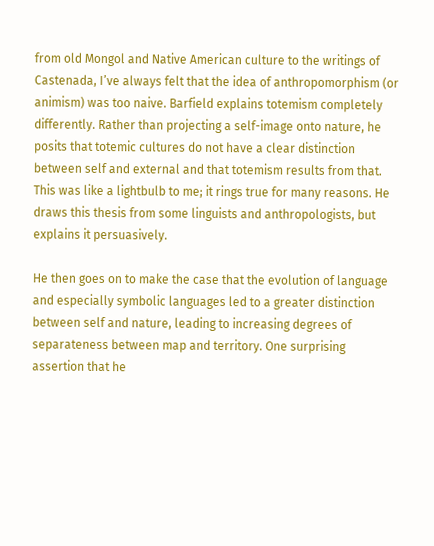from old Mongol and Native American culture to the writings of Castenada, I’ve always felt that the idea of anthropomorphism (or animism) was too naive. Barfield explains totemism completely differently. Rather than projecting a self-image onto nature, he posits that totemic cultures do not have a clear distinction between self and external and that totemism results from that. This was like a lightbulb to me; it rings true for many reasons. He draws this thesis from some linguists and anthropologists, but explains it persuasively.

He then goes on to make the case that the evolution of language and especially symbolic languages led to a greater distinction between self and nature, leading to increasing degrees of separateness between map and territory. One surprising assertion that he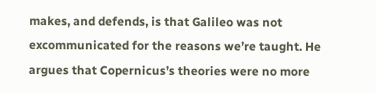makes, and defends, is that Galileo was not excommunicated for the reasons we’re taught. He argues that Copernicus’s theories were no more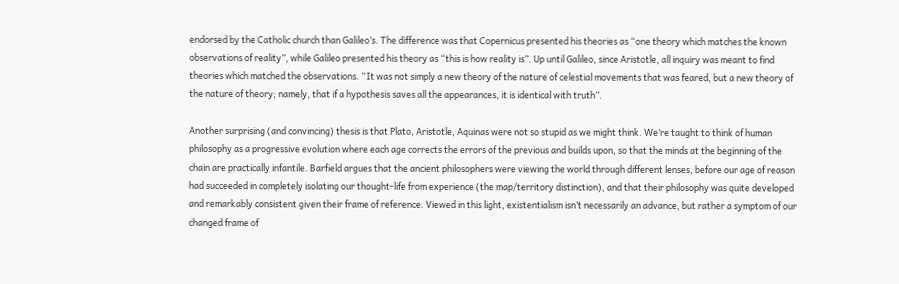endorsed by the Catholic church than Galileo’s. The difference was that Copernicus presented his theories as “one theory which matches the known observations of reality”, while Galileo presented his theory as “this is how reality is”. Up until Galileo, since Aristotle, all inquiry was meant to find theories which matched the observations. “It was not simply a new theory of the nature of celestial movements that was feared, but a new theory of the nature of theory; namely, that if a hypothesis saves all the appearances, it is identical with truth”.

Another surprising (and convincing) thesis is that Plato, Aristotle, Aquinas were not so stupid as we might think. We’re taught to think of human philosophy as a progressive evolution where each age corrects the errors of the previous and builds upon, so that the minds at the beginning of the chain are practically infantile. Barfield argues that the ancient philosophers were viewing the world through different lenses, before our age of reason had succeeded in completely isolating our thought-life from experience (the map/territory distinction), and that their philosophy was quite developed and remarkably consistent given their frame of reference. Viewed in this light, existentialism isn’t necessarily an advance, but rather a symptom of our changed frame of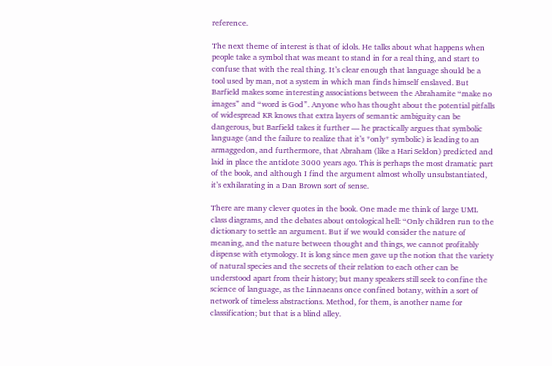reference.

The next theme of interest is that of idols. He talks about what happens when people take a symbol that was meant to stand in for a real thing, and start to confuse that with the real thing. It’s clear enough that language should be a tool used by man, not a system in which man finds himself enslaved. But Barfield makes some interesting associations between the Abrahamite “make no images” and “word is God”. Anyone who has thought about the potential pitfalls of widespread KR knows that extra layers of semantic ambiguity can be dangerous, but Barfield takes it further — he practically argues that symbolic language (and the failure to realize that it’s *only* symbolic) is leading to an armaggedon, and furthermore, that Abraham (like a Hari Seldon) predicted and laid in place the antidote 3000 years ago. This is perhaps the most dramatic part of the book, and although I find the argument almost wholly unsubstantiated, it’s exhilarating in a Dan Brown sort of sense.

There are many clever quotes in the book. One made me think of large UML class diagrams, and the debates about ontological hell: “Only children run to the dictionary to settle an argument. But if we would consider the nature of meaning, and the nature between thought and things, we cannot profitably dispense with etymology. It is long since men gave up the notion that the variety of natural species and the secrets of their relation to each other can be understood apart from their history; but many speakers still seek to confine the science of language, as the Linnaeans once confined botany, within a sort of network of timeless abstractions. Method, for them, is another name for classification; but that is a blind alley.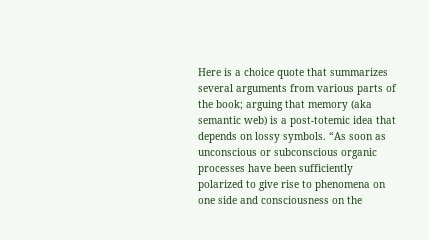Here is a choice quote that summarizes several arguments from various parts of the book; arguing that memory (aka semantic web) is a post-totemic idea that depends on lossy symbols. “As soon as unconscious or subconscious organic processes have been sufficiently polarized to give rise to phenomena on one side and consciousness on the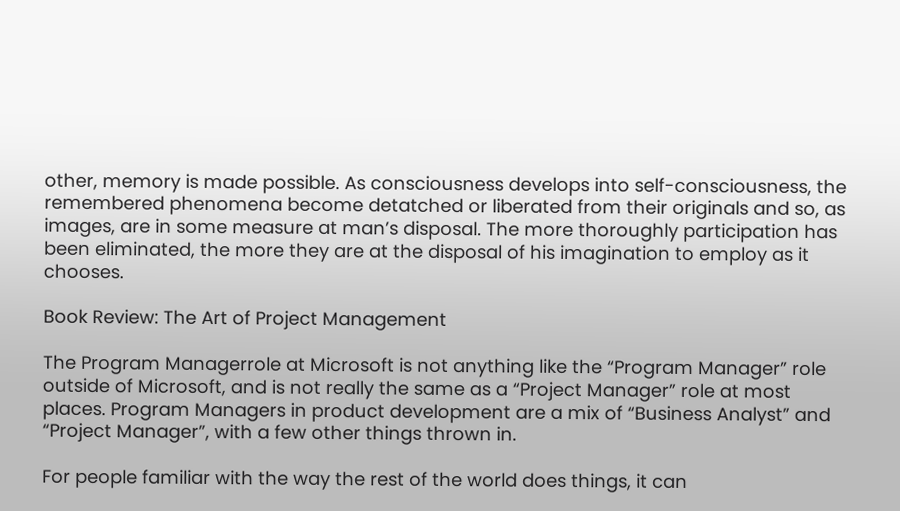other, memory is made possible. As consciousness develops into self-consciousness, the remembered phenomena become detatched or liberated from their originals and so, as images, are in some measure at man’s disposal. The more thoroughly participation has been eliminated, the more they are at the disposal of his imagination to employ as it chooses.

Book Review: The Art of Project Management

The Program Managerrole at Microsoft is not anything like the “Program Manager” role outside of Microsoft, and is not really the same as a “Project Manager” role at most places. Program Managers in product development are a mix of “Business Analyst” and “Project Manager”, with a few other things thrown in.

For people familiar with the way the rest of the world does things, it can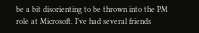be a bit disorienting to be thrown into the PM role at Microsoft. I’ve had several friends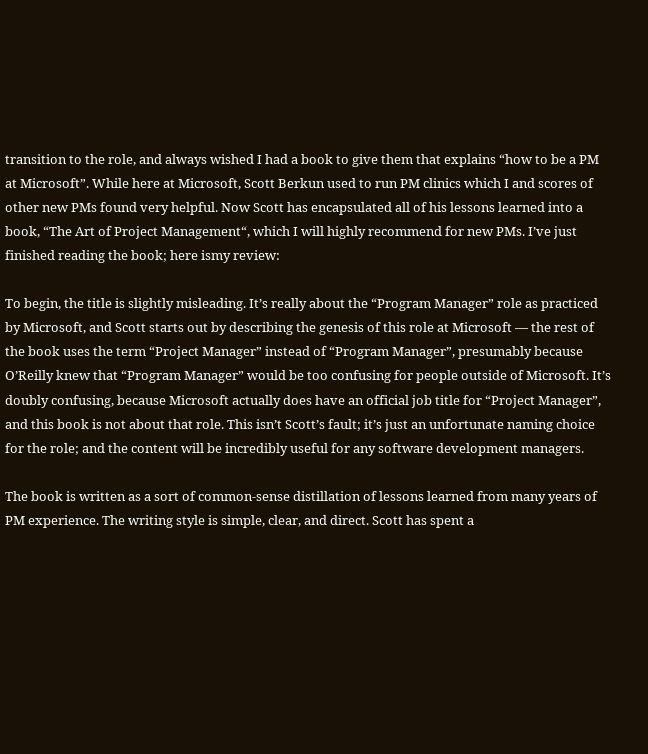transition to the role, and always wished I had a book to give them that explains “how to be a PM at Microsoft”. While here at Microsoft, Scott Berkun used to run PM clinics which I and scores of other new PMs found very helpful. Now Scott has encapsulated all of his lessons learned into a book, “The Art of Project Management“, which I will highly recommend for new PMs. I’ve just finished reading the book; here ismy review:

To begin, the title is slightly misleading. It’s really about the “Program Manager” role as practiced by Microsoft, and Scott starts out by describing the genesis of this role at Microsoft — the rest of the book uses the term “Project Manager” instead of “Program Manager”, presumably because O’Reilly knew that “Program Manager” would be too confusing for people outside of Microsoft. It’s doubly confusing, because Microsoft actually does have an official job title for “Project Manager”, and this book is not about that role. This isn’t Scott’s fault; it’s just an unfortunate naming choice for the role; and the content will be incredibly useful for any software development managers.

The book is written as a sort of common-sense distillation of lessons learned from many years of PM experience. The writing style is simple, clear, and direct. Scott has spent a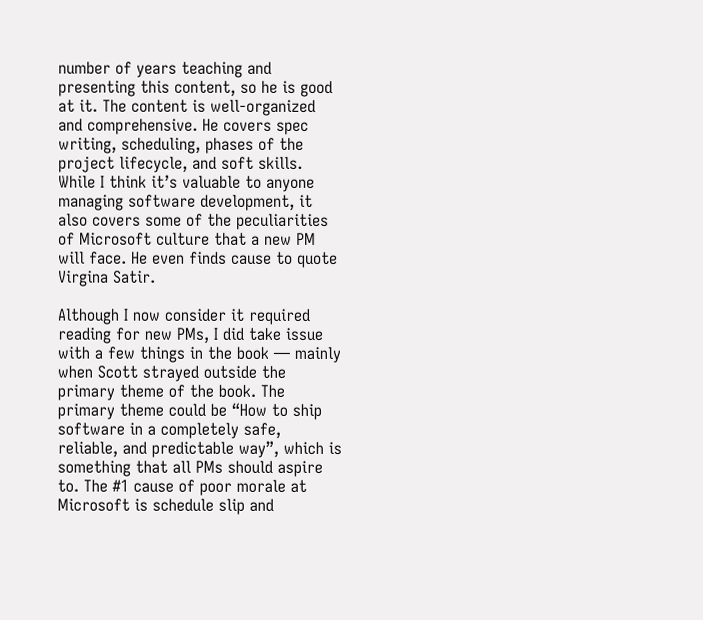number of years teaching and presenting this content, so he is good at it. The content is well-organized and comprehensive. He covers spec writing, scheduling, phases of the project lifecycle, and soft skills. While I think it’s valuable to anyone managing software development, it also covers some of the peculiarities of Microsoft culture that a new PM will face. He even finds cause to quote Virgina Satir.

Although I now consider it required reading for new PMs, I did take issue with a few things in the book — mainly when Scott strayed outside the primary theme of the book. The primary theme could be “How to ship software in a completely safe, reliable, and predictable way”, which is something that all PMs should aspire to. The #1 cause of poor morale at Microsoft is schedule slip and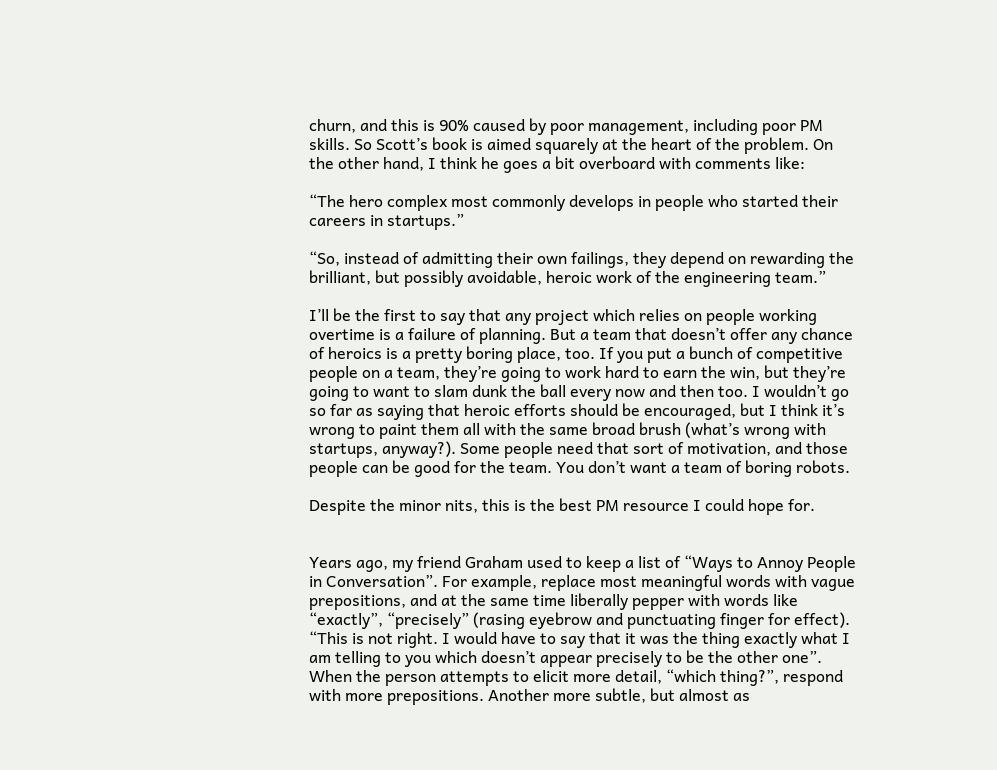churn, and this is 90% caused by poor management, including poor PM skills. So Scott’s book is aimed squarely at the heart of the problem. On the other hand, I think he goes a bit overboard with comments like:

“The hero complex most commonly develops in people who started their careers in startups.”

“So, instead of admitting their own failings, they depend on rewarding the brilliant, but possibly avoidable, heroic work of the engineering team.”

I’ll be the first to say that any project which relies on people working overtime is a failure of planning. But a team that doesn’t offer any chance of heroics is a pretty boring place, too. If you put a bunch of competitive people on a team, they’re going to work hard to earn the win, but they’re going to want to slam dunk the ball every now and then too. I wouldn’t go so far as saying that heroic efforts should be encouraged, but I think it’s wrong to paint them all with the same broad brush (what’s wrong with startups, anyway?). Some people need that sort of motivation, and those people can be good for the team. You don’t want a team of boring robots.

Despite the minor nits, this is the best PM resource I could hope for.


Years ago, my friend Graham used to keep a list of “Ways to Annoy People in Conversation”. For example, replace most meaningful words with vague prepositions, and at the same time liberally pepper with words like “exactly”, “precisely” (rasing eyebrow and punctuating finger for effect). “This is not right. I would have to say that it was the thing exactly what I am telling to you which doesn’t appear precisely to be the other one”. When the person attempts to elicit more detail, “which thing?”, respond with more prepositions. Another more subtle, but almost as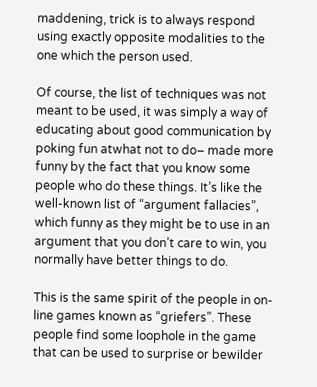maddening, trick is to always respond using exactly opposite modalities to the one which the person used.

Of course, the list of techniques was not meant to be used, it was simply a way of educating about good communication by poking fun atwhat not to do– made more funny by the fact that you know some people who do these things. It’s like the well-known list of “argument fallacies”, which funny as they might be to use in an argument that you don’t care to win, you normally have better things to do.

This is the same spirit of the people in on-line games known as “griefers”. These people find some loophole in the game that can be used to surprise or bewilder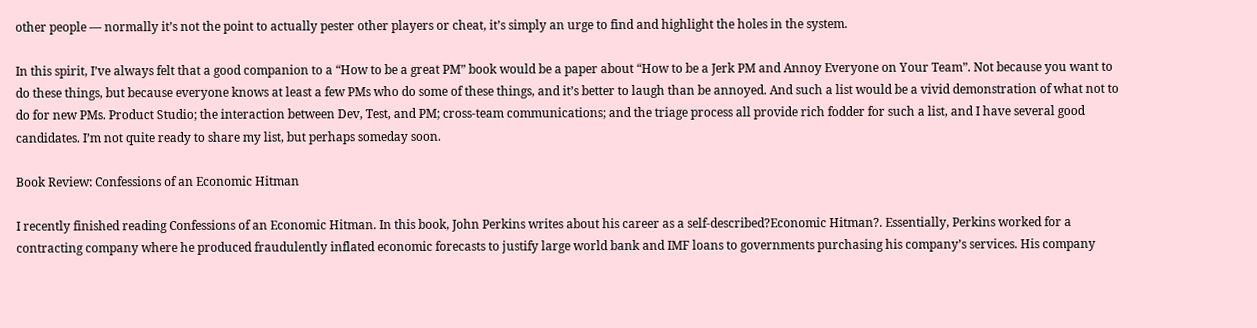other people — normally it’s not the point to actually pester other players or cheat, it’s simply an urge to find and highlight the holes in the system.

In this spirit, I’ve always felt that a good companion to a “How to be a great PM” book would be a paper about “How to be a Jerk PM and Annoy Everyone on Your Team”. Not because you want to do these things, but because everyone knows at least a few PMs who do some of these things, and it’s better to laugh than be annoyed. And such a list would be a vivid demonstration of what not to do for new PMs. Product Studio; the interaction between Dev, Test, and PM; cross-team communications; and the triage process all provide rich fodder for such a list, and I have several good candidates. I’m not quite ready to share my list, but perhaps someday soon.

Book Review: Confessions of an Economic Hitman

I recently finished reading Confessions of an Economic Hitman. In this book, John Perkins writes about his career as a self-described?Economic Hitman?. Essentially, Perkins worked for a contracting company where he produced fraudulently inflated economic forecasts to justify large world bank and IMF loans to governments purchasing his company’s services. His company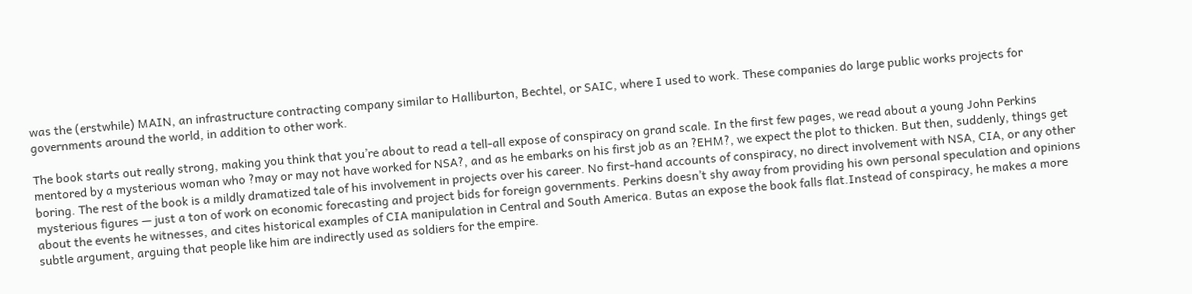was the (erstwhile) MAIN, an infrastructure contracting company similar to Halliburton, Bechtel, or SAIC, where I used to work. These companies do large public works projects for governments around the world, in addition to other work.

The book starts out really strong, making you think that you’re about to read a tell-all expose of conspiracy on grand scale. In the first few pages, we read about a young John Perkins mentored by a mysterious woman who ?may or may not have worked for NSA?, and as he embarks on his first job as an ?EHM?, we expect the plot to thicken. But then, suddenly, things get boring. The rest of the book is a mildly dramatized tale of his involvement in projects over his career. No first-hand accounts of conspiracy, no direct involvement with NSA, CIA, or any other mysterious figures — just a ton of work on economic forecasting and project bids for foreign governments. Perkins doesn’t shy away from providing his own personal speculation and opinions about the events he witnesses, and cites historical examples of CIA manipulation in Central and South America. Butas an expose the book falls flat.Instead of conspiracy, he makes a more subtle argument, arguing that people like him are indirectly used as soldiers for the empire.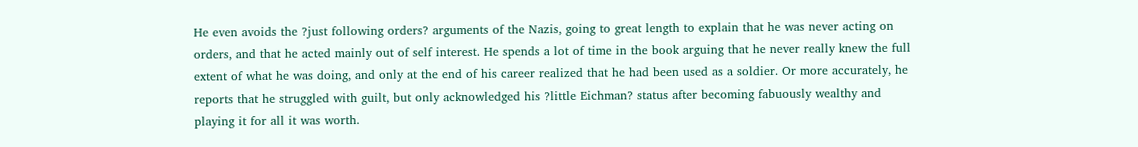He even avoids the ?just following orders? arguments of the Nazis, going to great length to explain that he was never acting on orders, and that he acted mainly out of self interest. He spends a lot of time in the book arguing that he never really knew the full extent of what he was doing, and only at the end of his career realized that he had been used as a soldier. Or more accurately, he reports that he struggled with guilt, but only acknowledged his ?little Eichman? status after becoming fabuously wealthy and playing it for all it was worth.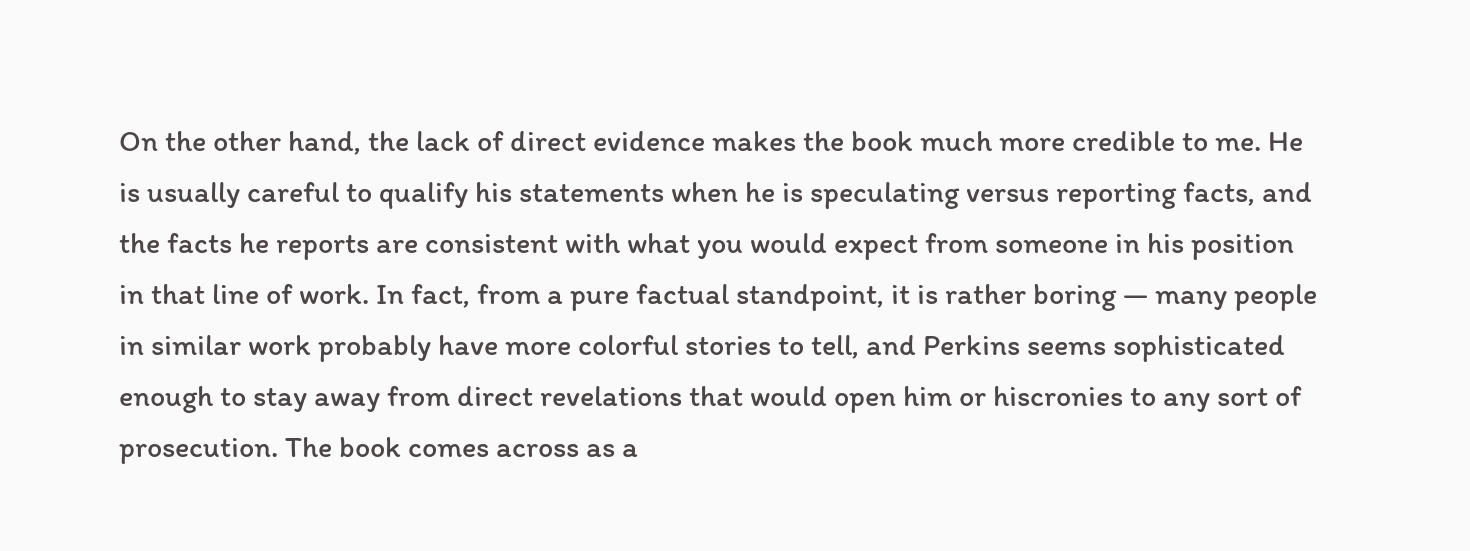On the other hand, the lack of direct evidence makes the book much more credible to me. He is usually careful to qualify his statements when he is speculating versus reporting facts, and the facts he reports are consistent with what you would expect from someone in his position in that line of work. In fact, from a pure factual standpoint, it is rather boring — many people in similar work probably have more colorful stories to tell, and Perkins seems sophisticated enough to stay away from direct revelations that would open him or hiscronies to any sort of prosecution. The book comes across as a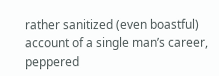rather sanitized (even boastful) account of a single man’s career, peppered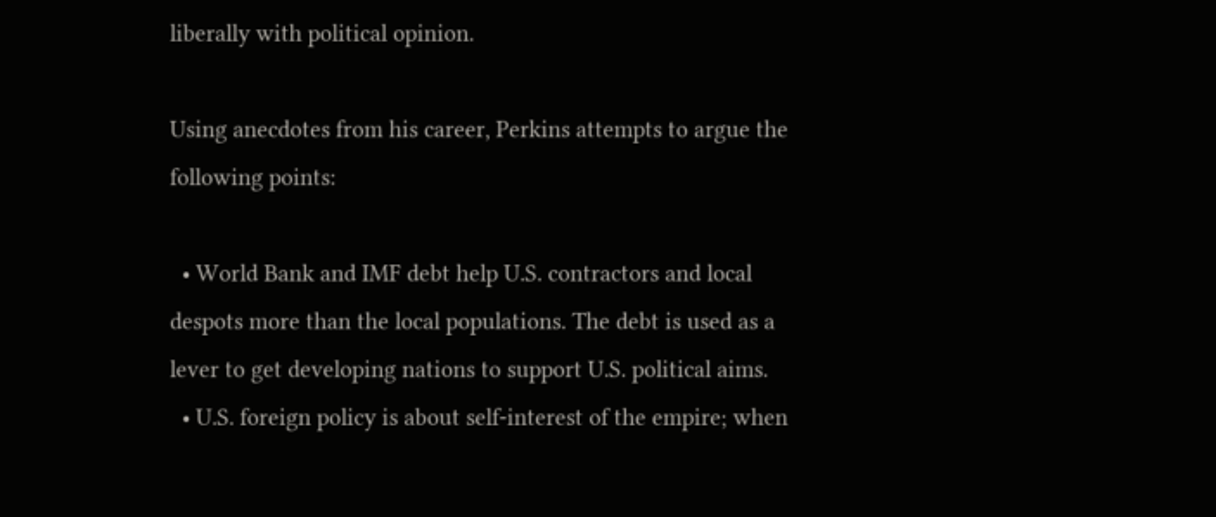liberally with political opinion.

Using anecdotes from his career, Perkins attempts to argue the following points:

  • World Bank and IMF debt help U.S. contractors and local despots more than the local populations. The debt is used as a lever to get developing nations to support U.S. political aims.
  • U.S. foreign policy is about self-interest of the empire; when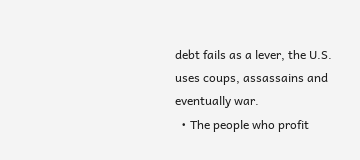debt fails as a lever, the U.S. uses coups, assassains and eventually war.
  • The people who profit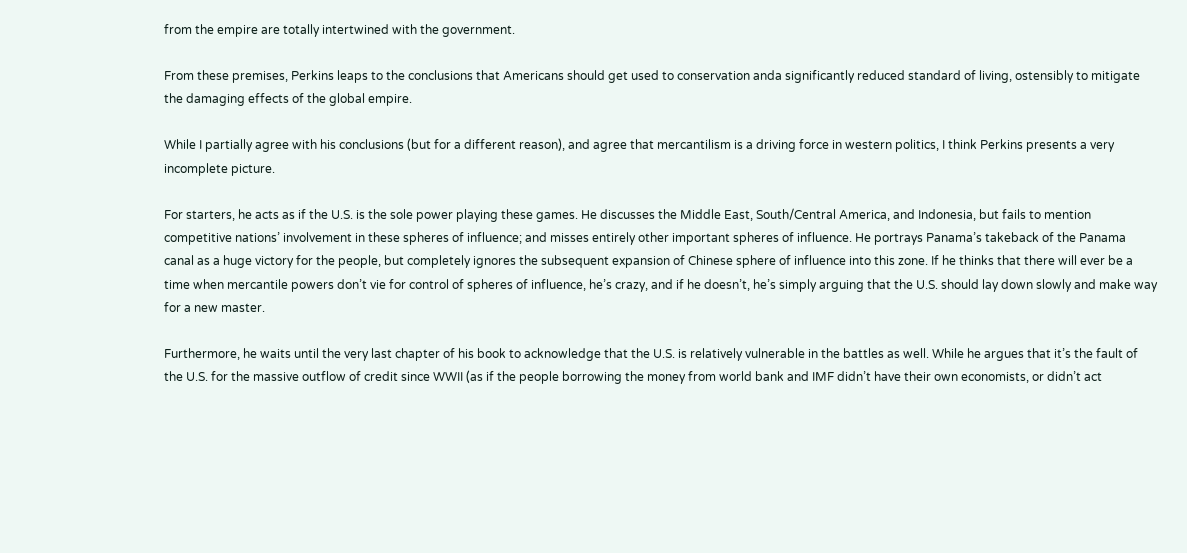from the empire are totally intertwined with the government.

From these premises, Perkins leaps to the conclusions that Americans should get used to conservation anda significantly reduced standard of living, ostensibly to mitigate the damaging effects of the global empire.

While I partially agree with his conclusions (but for a different reason), and agree that mercantilism is a driving force in western politics, I think Perkins presents a very incomplete picture.

For starters, he acts as if the U.S. is the sole power playing these games. He discusses the Middle East, South/Central America, and Indonesia, but fails to mention competitive nations’ involvement in these spheres of influence; and misses entirely other important spheres of influence. He portrays Panama’s takeback of the Panama canal as a huge victory for the people, but completely ignores the subsequent expansion of Chinese sphere of influence into this zone. If he thinks that there will ever be a time when mercantile powers don’t vie for control of spheres of influence, he’s crazy, and if he doesn’t, he’s simply arguing that the U.S. should lay down slowly and make way for a new master.

Furthermore, he waits until the very last chapter of his book to acknowledge that the U.S. is relatively vulnerable in the battles as well. While he argues that it’s the fault of the U.S. for the massive outflow of credit since WWII (as if the people borrowing the money from world bank and IMF didn’t have their own economists, or didn’t act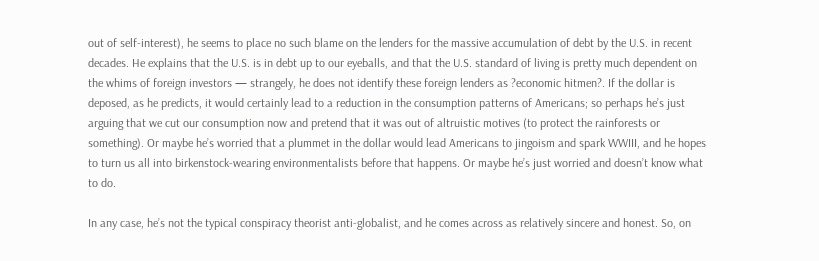out of self-interest), he seems to place no such blame on the lenders for the massive accumulation of debt by the U.S. in recent decades. He explains that the U.S. is in debt up to our eyeballs, and that the U.S. standard of living is pretty much dependent on the whims of foreign investors — strangely, he does not identify these foreign lenders as ?economic hitmen?. If the dollar is deposed, as he predicts, it would certainly lead to a reduction in the consumption patterns of Americans; so perhaps he’s just arguing that we cut our consumption now and pretend that it was out of altruistic motives (to protect the rainforests or something). Or maybe he’s worried that a plummet in the dollar would lead Americans to jingoism and spark WWIII, and he hopes to turn us all into birkenstock-wearing environmentalists before that happens. Or maybe he’s just worried and doesn’t know what to do.

In any case, he’s not the typical conspiracy theorist anti-globalist, and he comes across as relatively sincere and honest. So, on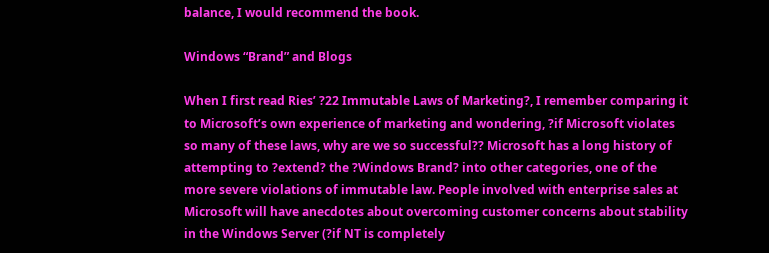balance, I would recommend the book.

Windows “Brand” and Blogs

When I first read Ries’ ?22 Immutable Laws of Marketing?, I remember comparing it to Microsoft’s own experience of marketing and wondering, ?if Microsoft violates so many of these laws, why are we so successful?? Microsoft has a long history of attempting to ?extend? the ?Windows Brand? into other categories, one of the more severe violations of immutable law. People involved with enterprise sales at Microsoft will have anecdotes about overcoming customer concerns about stability in the Windows Server (?if NT is completely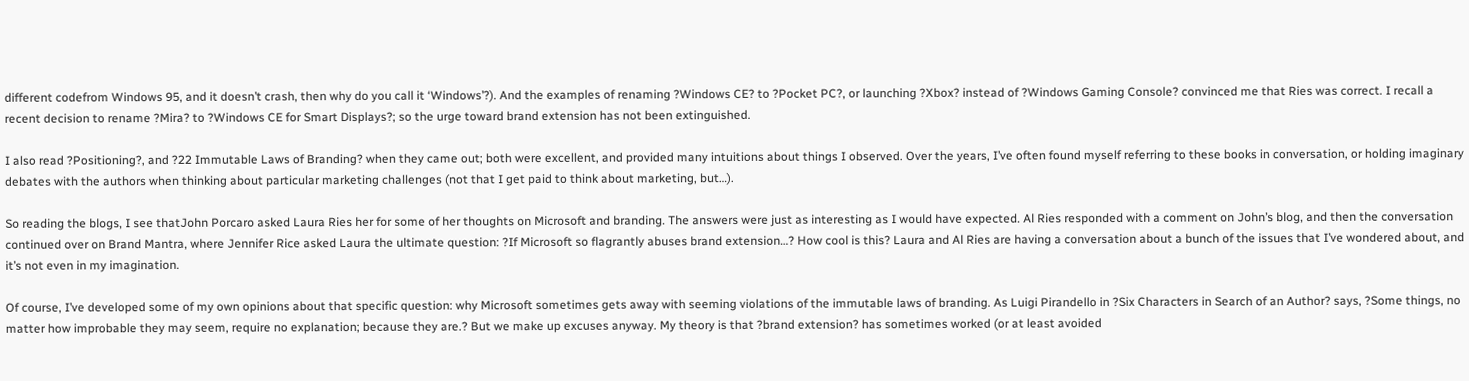different codefrom Windows 95, and it doesn’t crash, then why do you call it ‘Windows’?). And the examples of renaming ?Windows CE? to ?Pocket PC?, or launching ?Xbox? instead of ?Windows Gaming Console? convinced me that Ries was correct. I recall a recent decision to rename ?Mira? to ?Windows CE for Smart Displays?; so the urge toward brand extension has not been extinguished.

I also read ?Positioning?, and ?22 Immutable Laws of Branding? when they came out; both were excellent, and provided many intuitions about things I observed. Over the years, I’ve often found myself referring to these books in conversation, or holding imaginary debates with the authors when thinking about particular marketing challenges (not that I get paid to think about marketing, but…).

So reading the blogs, I see thatJohn Porcaro asked Laura Ries her for some of her thoughts on Microsoft and branding. The answers were just as interesting as I would have expected. Al Ries responded with a comment on John’s blog, and then the conversation continued over on Brand Mantra, where Jennifer Rice asked Laura the ultimate question: ?If Microsoft so flagrantly abuses brand extension…? How cool is this? Laura and Al Ries are having a conversation about a bunch of the issues that I’ve wondered about, and it’s not even in my imagination.

Of course, I’ve developed some of my own opinions about that specific question: why Microsoft sometimes gets away with seeming violations of the immutable laws of branding. As Luigi Pirandello in ?Six Characters in Search of an Author? says, ?Some things, no matter how improbable they may seem, require no explanation; because they are.? But we make up excuses anyway. My theory is that ?brand extension? has sometimes worked (or at least avoided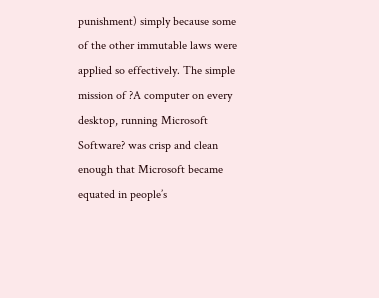punishment) simply because some of the other immutable laws were applied so effectively. The simple mission of ?A computer on every desktop, running Microsoft Software? was crisp and clean enough that Microsoft became equated in people’s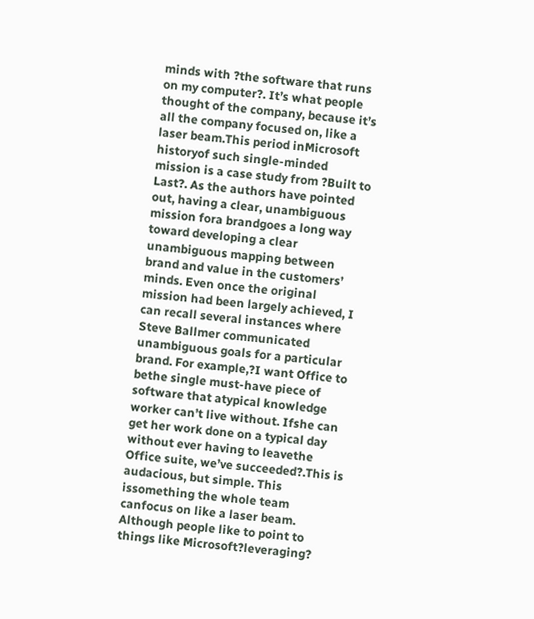minds with ?the software that runs on my computer?. It’s what people thought of the company, because it’s all the company focused on, like a laser beam.This period inMicrosoft historyof such single-minded mission is a case study from ?Built to Last?. As the authors have pointed out, having a clear, unambiguous mission fora brandgoes a long way toward developing a clear unambiguous mapping between brand and value in the customers’ minds. Even once the original mission had been largely achieved, I can recall several instances where Steve Ballmer communicated unambiguous goals for a particular brand. For example,?I want Office to bethe single must-have piece of software that atypical knowledge worker can’t live without. Ifshe can get her work done on a typical day without ever having to leavethe Office suite, we’ve succeeded?.This is audacious, but simple. This issomething the whole team canfocus on like a laser beam. Although people like to point to things like Microsoft?leveraging?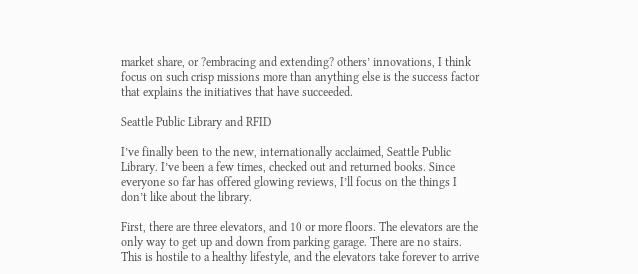market share, or ?embracing and extending? others’ innovations, I think focus on such crisp missions more than anything else is the success factor that explains the initiatives that have succeeded.

Seattle Public Library and RFID

I’ve finally been to the new, internationally acclaimed, Seattle Public Library. I’ve been a few times, checked out and returned books. Since everyone so far has offered glowing reviews, I’ll focus on the things I don’t like about the library.

First, there are three elevators, and 10 or more floors. The elevators are the only way to get up and down from parking garage. There are no stairs. This is hostile to a healthy lifestyle, and the elevators take forever to arrive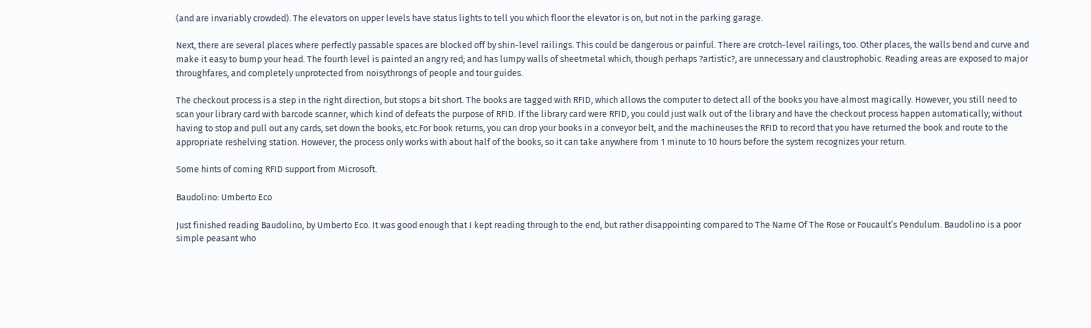(and are invariably crowded). The elevators on upper levels have status lights to tell you which floor the elevator is on, but not in the parking garage.

Next, there are several places where perfectly passable spaces are blocked off by shin-level railings. This could be dangerous or painful. There are crotch-level railings, too. Other places, the walls bend and curve and make it easy to bump your head. The fourth level is painted an angry red; and has lumpy walls of sheetmetal which, though perhaps ?artistic?, are unnecessary and claustrophobic. Reading areas are exposed to major throughfares, and completely unprotected from noisythrongs of people and tour guides.

The checkout process is a step in the right direction, but stops a bit short. The books are tagged with RFID, which allows the computer to detect all of the books you have almost magically. However, you still need to scan your library card with barcode scanner, which kind of defeats the purpose of RFID. If the library card were RFID, you could just walk out of the library and have the checkout process happen automatically; without having to stop and pull out any cards, set down the books, etc.For book returns, you can drop your books in a conveyor belt, and the machineuses the RFID to record that you have returned the book and route to the appropriate reshelving station. However, the process only works with about half of the books, so it can take anywhere from 1 minute to 10 hours before the system recognizes your return.

Some hints of coming RFID support from Microsoft.

Baudolino: Umberto Eco

Just finished reading Baudolino, by Umberto Eco. It was good enough that I kept reading through to the end, but rather disappointing compared to The Name Of The Rose or Foucault’s Pendulum. Baudolino is a poor simple peasant who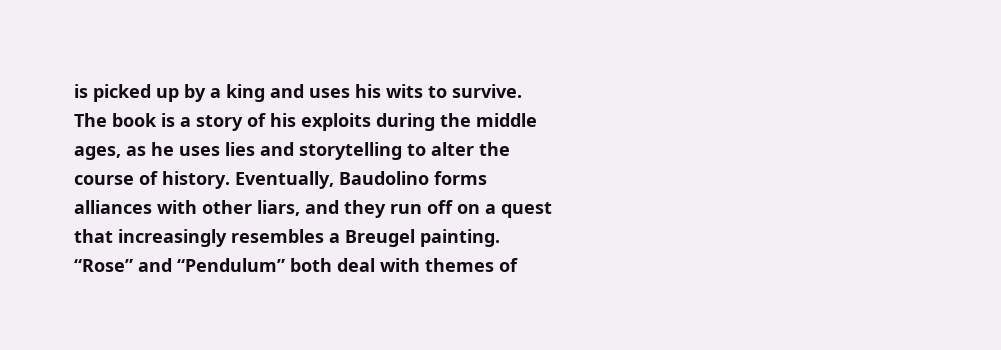is picked up by a king and uses his wits to survive. The book is a story of his exploits during the middle ages, as he uses lies and storytelling to alter the course of history. Eventually, Baudolino forms alliances with other liars, and they run off on a quest that increasingly resembles a Breugel painting. “Rose” and “Pendulum” both deal with themes of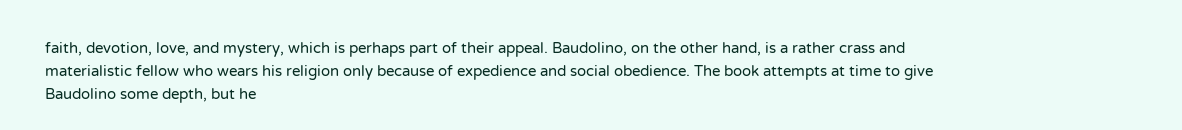faith, devotion, love, and mystery, which is perhaps part of their appeal. Baudolino, on the other hand, is a rather crass and materialistic fellow who wears his religion only because of expedience and social obedience. The book attempts at time to give Baudolino some depth, but he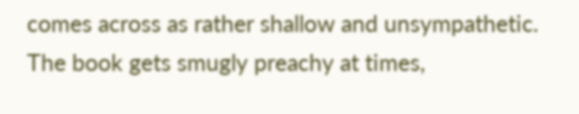comes across as rather shallow and unsympathetic. The book gets smugly preachy at times,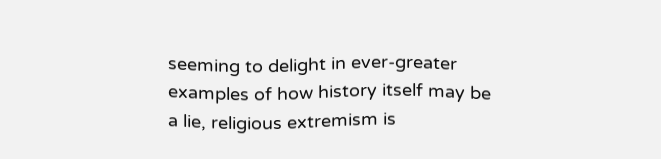seeming to delight in ever-greater examples of how history itself may be a lie, religious extremism is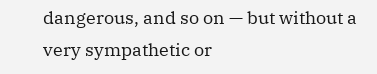dangerous, and so on — but without a very sympathetic or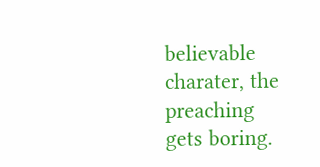believable charater, the preaching gets boring.